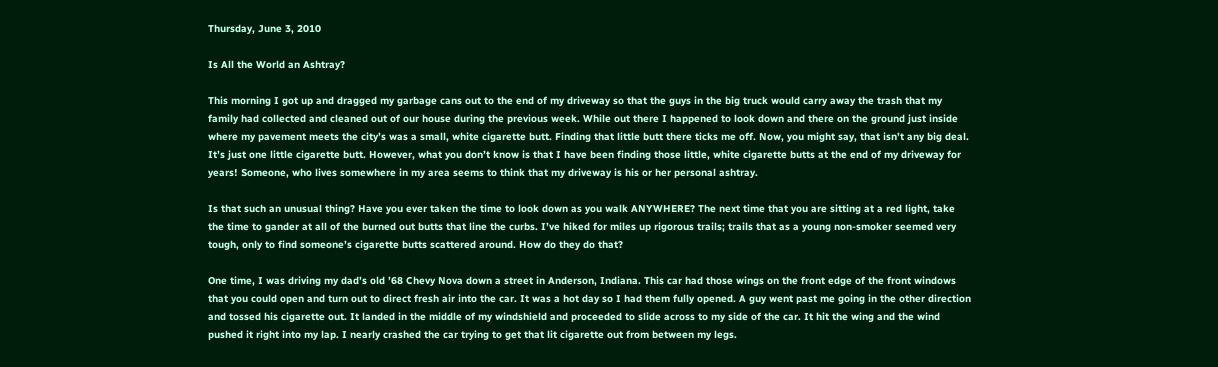Thursday, June 3, 2010

Is All the World an Ashtray?

This morning I got up and dragged my garbage cans out to the end of my driveway so that the guys in the big truck would carry away the trash that my family had collected and cleaned out of our house during the previous week. While out there I happened to look down and there on the ground just inside where my pavement meets the city’s was a small, white cigarette butt. Finding that little butt there ticks me off. Now, you might say, that isn’t any big deal. It’s just one little cigarette butt. However, what you don’t know is that I have been finding those little, white cigarette butts at the end of my driveway for years! Someone, who lives somewhere in my area seems to think that my driveway is his or her personal ashtray.

Is that such an unusual thing? Have you ever taken the time to look down as you walk ANYWHERE? The next time that you are sitting at a red light, take the time to gander at all of the burned out butts that line the curbs. I’ve hiked for miles up rigorous trails; trails that as a young non-smoker seemed very tough, only to find someone’s cigarette butts scattered around. How do they do that?

One time, I was driving my dad’s old ’68 Chevy Nova down a street in Anderson, Indiana. This car had those wings on the front edge of the front windows that you could open and turn out to direct fresh air into the car. It was a hot day so I had them fully opened. A guy went past me going in the other direction and tossed his cigarette out. It landed in the middle of my windshield and proceeded to slide across to my side of the car. It hit the wing and the wind pushed it right into my lap. I nearly crashed the car trying to get that lit cigarette out from between my legs.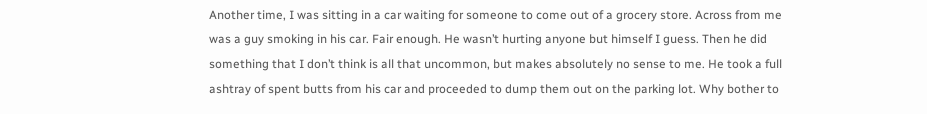Another time, I was sitting in a car waiting for someone to come out of a grocery store. Across from me was a guy smoking in his car. Fair enough. He wasn’t hurting anyone but himself I guess. Then he did something that I don’t think is all that uncommon, but makes absolutely no sense to me. He took a full ashtray of spent butts from his car and proceeded to dump them out on the parking lot. Why bother to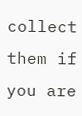collect them if you are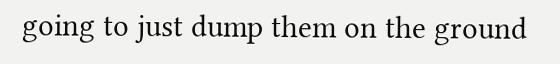going to just dump them on the ground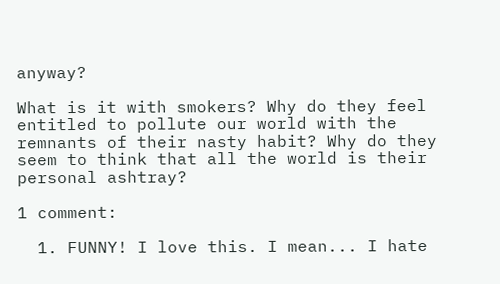anyway?

What is it with smokers? Why do they feel entitled to pollute our world with the remnants of their nasty habit? Why do they seem to think that all the world is their personal ashtray?

1 comment:

  1. FUNNY! I love this. I mean... I hate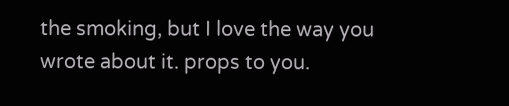the smoking, but I love the way you wrote about it. props to you.